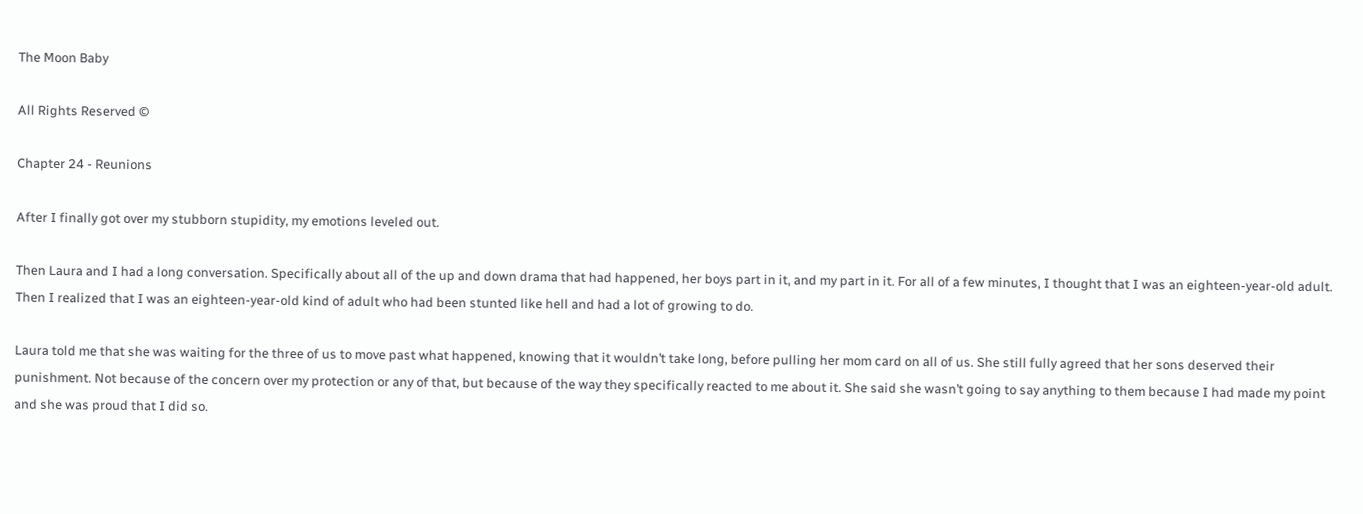The Moon Baby

All Rights Reserved ©

Chapter 24 - Reunions

After I finally got over my stubborn stupidity, my emotions leveled out.

Then Laura and I had a long conversation. Specifically about all of the up and down drama that had happened, her boys part in it, and my part in it. For all of a few minutes, I thought that I was an eighteen-year-old adult. Then I realized that I was an eighteen-year-old kind of adult who had been stunted like hell and had a lot of growing to do.

Laura told me that she was waiting for the three of us to move past what happened, knowing that it wouldn’t take long, before pulling her mom card on all of us. She still fully agreed that her sons deserved their punishment. Not because of the concern over my protection or any of that, but because of the way they specifically reacted to me about it. She said she wasn’t going to say anything to them because I had made my point and she was proud that I did so.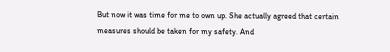But now it was time for me to own up. She actually agreed that certain measures should be taken for my safety. And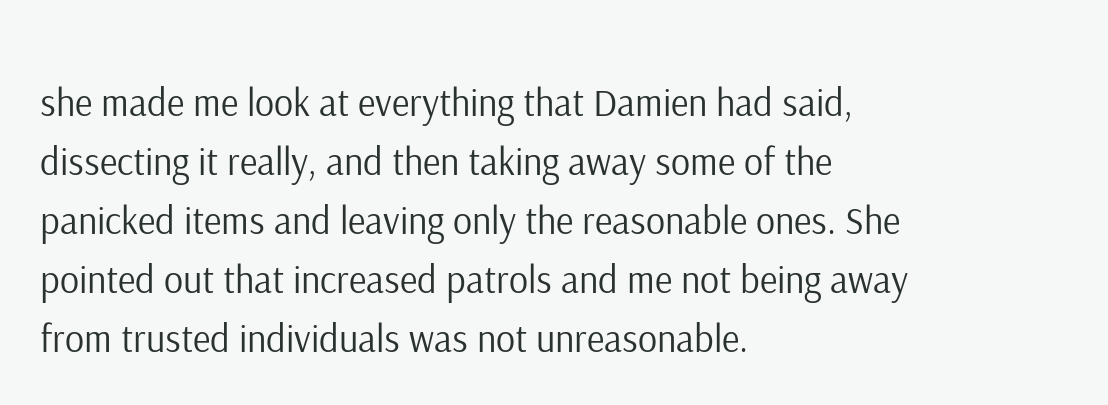she made me look at everything that Damien had said, dissecting it really, and then taking away some of the panicked items and leaving only the reasonable ones. She pointed out that increased patrols and me not being away from trusted individuals was not unreasonable.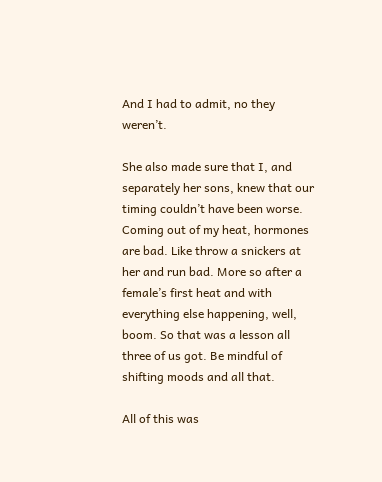And I had to admit, no they weren’t.

She also made sure that I, and separately her sons, knew that our timing couldn’t have been worse. Coming out of my heat, hormones are bad. Like throw a snickers at her and run bad. More so after a female’s first heat and with everything else happening, well, boom. So that was a lesson all three of us got. Be mindful of shifting moods and all that.

All of this was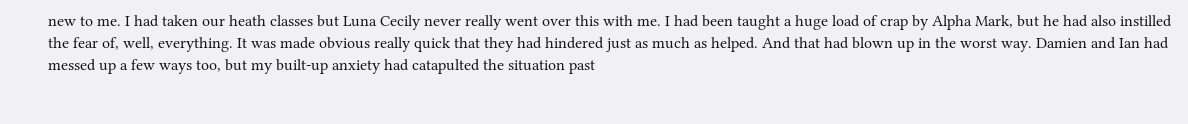new to me. I had taken our heath classes but Luna Cecily never really went over this with me. I had been taught a huge load of crap by Alpha Mark, but he had also instilled the fear of, well, everything. It was made obvious really quick that they had hindered just as much as helped. And that had blown up in the worst way. Damien and Ian had messed up a few ways too, but my built-up anxiety had catapulted the situation past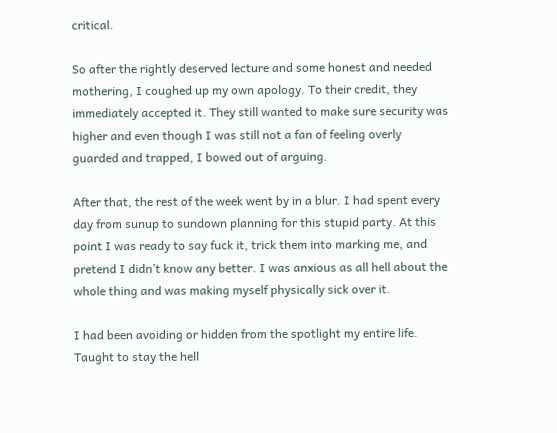critical.

So after the rightly deserved lecture and some honest and needed mothering, I coughed up my own apology. To their credit, they immediately accepted it. They still wanted to make sure security was higher and even though I was still not a fan of feeling overly guarded and trapped, I bowed out of arguing.

After that, the rest of the week went by in a blur. I had spent every day from sunup to sundown planning for this stupid party. At this point I was ready to say fuck it, trick them into marking me, and pretend I didn’t know any better. I was anxious as all hell about the whole thing and was making myself physically sick over it.

I had been avoiding or hidden from the spotlight my entire life. Taught to stay the hell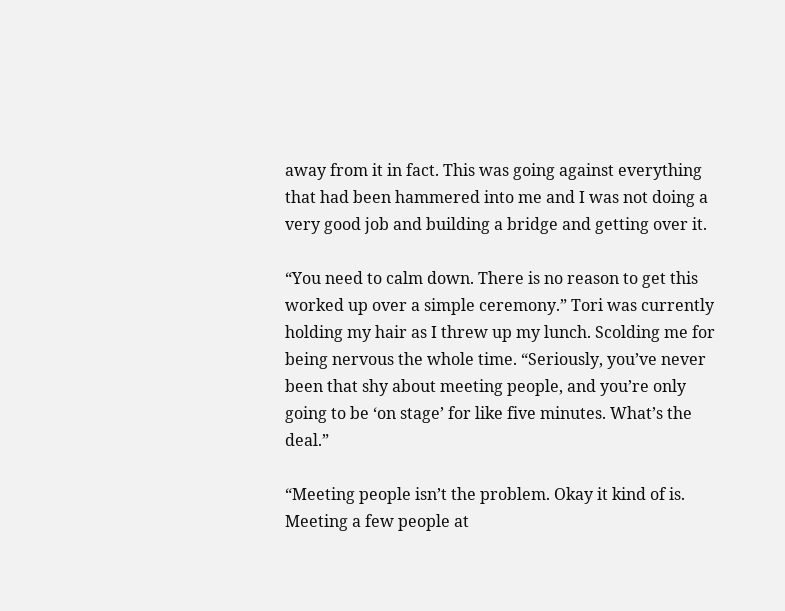away from it in fact. This was going against everything that had been hammered into me and I was not doing a very good job and building a bridge and getting over it.

“You need to calm down. There is no reason to get this worked up over a simple ceremony.” Tori was currently holding my hair as I threw up my lunch. Scolding me for being nervous the whole time. “Seriously, you’ve never been that shy about meeting people, and you’re only going to be ‘on stage’ for like five minutes. What’s the deal.”

“Meeting people isn’t the problem. Okay it kind of is. Meeting a few people at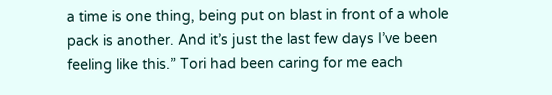a time is one thing, being put on blast in front of a whole pack is another. And it’s just the last few days I’ve been feeling like this.” Tori had been caring for me each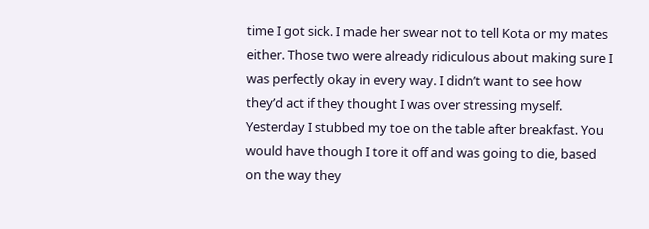time I got sick. I made her swear not to tell Kota or my mates either. Those two were already ridiculous about making sure I was perfectly okay in every way. I didn’t want to see how they’d act if they thought I was over stressing myself. Yesterday I stubbed my toe on the table after breakfast. You would have though I tore it off and was going to die, based on the way they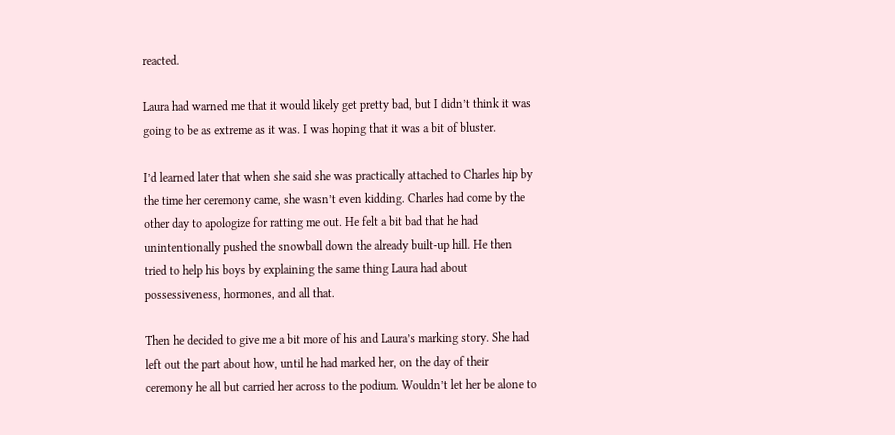reacted.

Laura had warned me that it would likely get pretty bad, but I didn’t think it was going to be as extreme as it was. I was hoping that it was a bit of bluster.

I’d learned later that when she said she was practically attached to Charles hip by the time her ceremony came, she wasn’t even kidding. Charles had come by the other day to apologize for ratting me out. He felt a bit bad that he had unintentionally pushed the snowball down the already built-up hill. He then tried to help his boys by explaining the same thing Laura had about possessiveness, hormones, and all that.

Then he decided to give me a bit more of his and Laura’s marking story. She had left out the part about how, until he had marked her, on the day of their ceremony he all but carried her across to the podium. Wouldn’t let her be alone to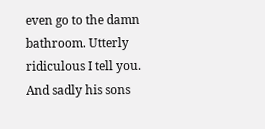even go to the damn bathroom. Utterly ridiculous I tell you. And sadly his sons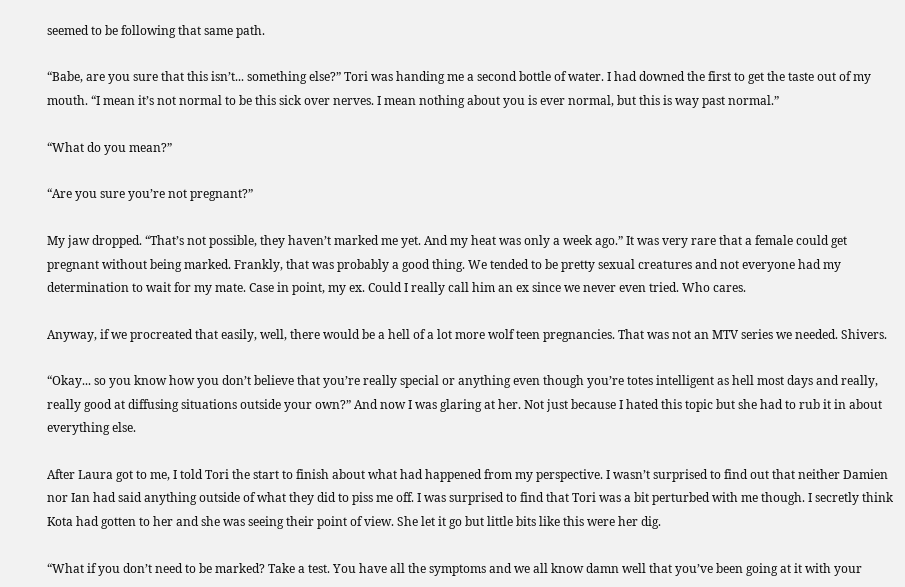seemed to be following that same path.

“Babe, are you sure that this isn’t... something else?” Tori was handing me a second bottle of water. I had downed the first to get the taste out of my mouth. “I mean it’s not normal to be this sick over nerves. I mean nothing about you is ever normal, but this is way past normal.”

“What do you mean?”

“Are you sure you’re not pregnant?”

My jaw dropped. “That’s not possible, they haven’t marked me yet. And my heat was only a week ago.” It was very rare that a female could get pregnant without being marked. Frankly, that was probably a good thing. We tended to be pretty sexual creatures and not everyone had my determination to wait for my mate. Case in point, my ex. Could I really call him an ex since we never even tried. Who cares.

Anyway, if we procreated that easily, well, there would be a hell of a lot more wolf teen pregnancies. That was not an MTV series we needed. Shivers.

“Okay... so you know how you don’t believe that you’re really special or anything even though you’re totes intelligent as hell most days and really, really good at diffusing situations outside your own?” And now I was glaring at her. Not just because I hated this topic but she had to rub it in about everything else.

After Laura got to me, I told Tori the start to finish about what had happened from my perspective. I wasn’t surprised to find out that neither Damien nor Ian had said anything outside of what they did to piss me off. I was surprised to find that Tori was a bit perturbed with me though. I secretly think Kota had gotten to her and she was seeing their point of view. She let it go but little bits like this were her dig.

“What if you don’t need to be marked? Take a test. You have all the symptoms and we all know damn well that you’ve been going at it with your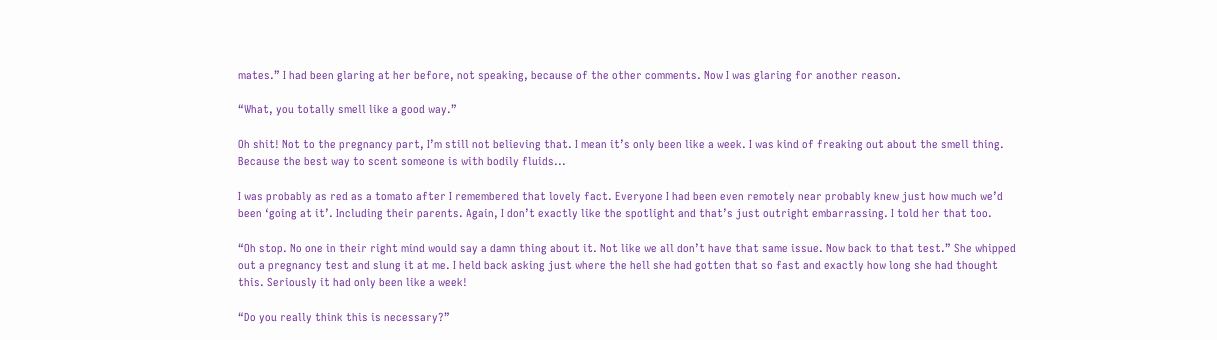mates.” I had been glaring at her before, not speaking, because of the other comments. Now I was glaring for another reason.

“What, you totally smell like a good way.”

Oh shit! Not to the pregnancy part, I’m still not believing that. I mean it’s only been like a week. I was kind of freaking out about the smell thing. Because the best way to scent someone is with bodily fluids...

I was probably as red as a tomato after I remembered that lovely fact. Everyone I had been even remotely near probably knew just how much we’d been ‘going at it’. Including their parents. Again, I don’t exactly like the spotlight and that’s just outright embarrassing. I told her that too.

“Oh stop. No one in their right mind would say a damn thing about it. Not like we all don’t have that same issue. Now back to that test.” She whipped out a pregnancy test and slung it at me. I held back asking just where the hell she had gotten that so fast and exactly how long she had thought this. Seriously it had only been like a week!

“Do you really think this is necessary?”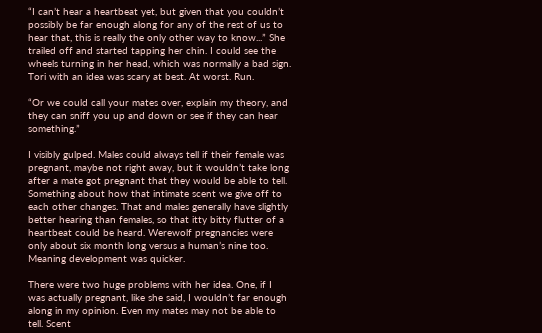“I can’t hear a heartbeat yet, but given that you couldn’t possibly be far enough along for any of the rest of us to hear that, this is really the only other way to know...” She trailed off and started tapping her chin. I could see the wheels turning in her head, which was normally a bad sign. Tori with an idea was scary at best. At worst. Run.

“Or we could call your mates over, explain my theory, and they can sniff you up and down or see if they can hear something.”

I visibly gulped. Males could always tell if their female was pregnant, maybe not right away, but it wouldn’t take long after a mate got pregnant that they would be able to tell. Something about how that intimate scent we give off to each other changes. That and males generally have slightly better hearing than females, so that itty bitty flutter of a heartbeat could be heard. Werewolf pregnancies were only about six month long versus a human’s nine too. Meaning development was quicker.

There were two huge problems with her idea. One, if I was actually pregnant, like she said, I wouldn’t far enough along in my opinion. Even my mates may not be able to tell. Scent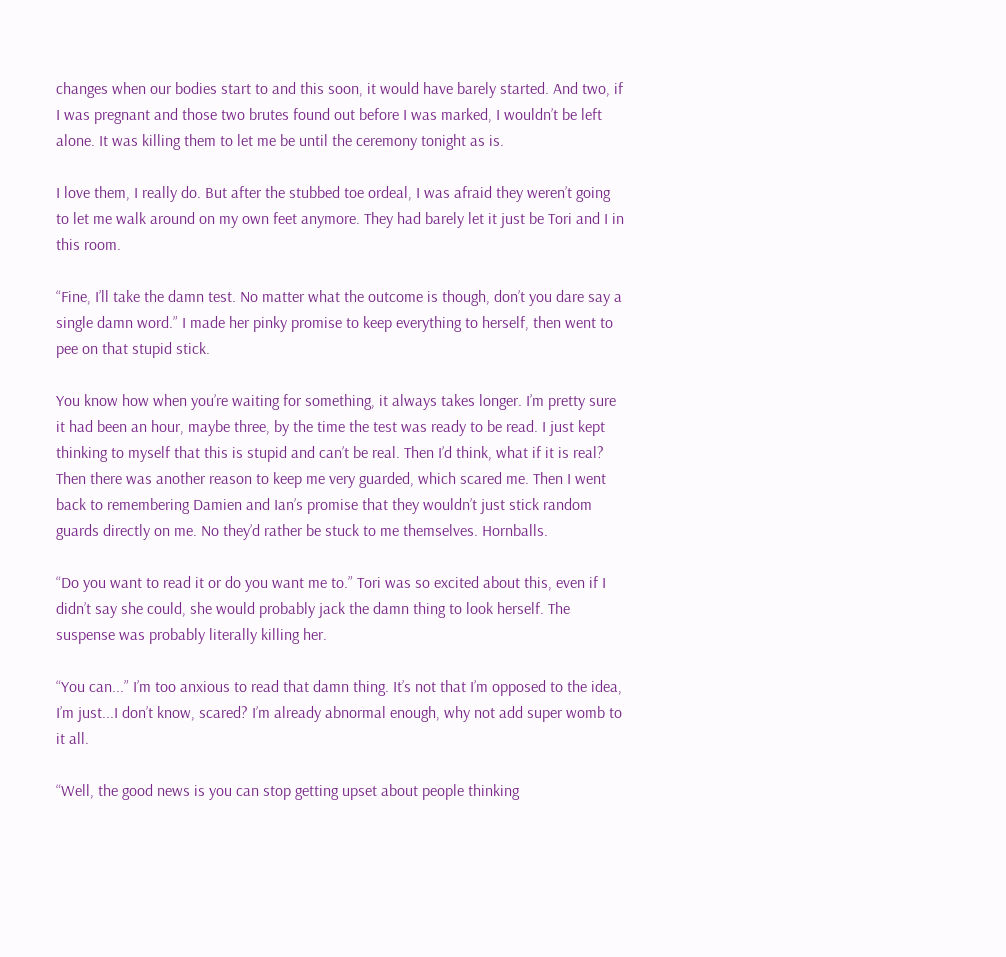changes when our bodies start to and this soon, it would have barely started. And two, if I was pregnant and those two brutes found out before I was marked, I wouldn’t be left alone. It was killing them to let me be until the ceremony tonight as is.

I love them, I really do. But after the stubbed toe ordeal, I was afraid they weren’t going to let me walk around on my own feet anymore. They had barely let it just be Tori and I in this room.

“Fine, I’ll take the damn test. No matter what the outcome is though, don’t you dare say a single damn word.” I made her pinky promise to keep everything to herself, then went to pee on that stupid stick.

You know how when you’re waiting for something, it always takes longer. I’m pretty sure it had been an hour, maybe three, by the time the test was ready to be read. I just kept thinking to myself that this is stupid and can’t be real. Then I’d think, what if it is real? Then there was another reason to keep me very guarded, which scared me. Then I went back to remembering Damien and Ian’s promise that they wouldn’t just stick random guards directly on me. No they’d rather be stuck to me themselves. Hornballs.

“Do you want to read it or do you want me to.” Tori was so excited about this, even if I didn’t say she could, she would probably jack the damn thing to look herself. The suspense was probably literally killing her.

“You can...” I’m too anxious to read that damn thing. It’s not that I’m opposed to the idea, I’m just...I don’t know, scared? I’m already abnormal enough, why not add super womb to it all.

“Well, the good news is you can stop getting upset about people thinking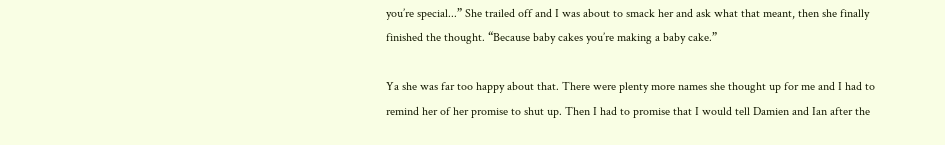you’re special...” She trailed off and I was about to smack her and ask what that meant, then she finally finished the thought. “Because baby cakes you’re making a baby cake.”

Ya she was far too happy about that. There were plenty more names she thought up for me and I had to remind her of her promise to shut up. Then I had to promise that I would tell Damien and Ian after the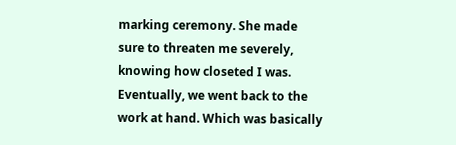marking ceremony. She made sure to threaten me severely, knowing how closeted I was. Eventually, we went back to the work at hand. Which was basically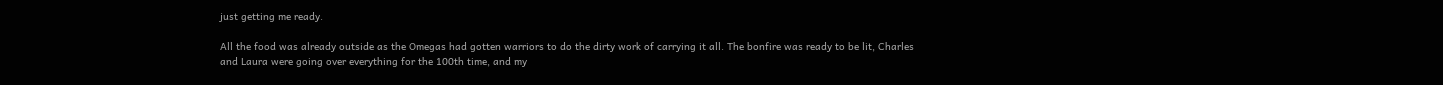just getting me ready.

All the food was already outside as the Omegas had gotten warriors to do the dirty work of carrying it all. The bonfire was ready to be lit, Charles and Laura were going over everything for the 100th time, and my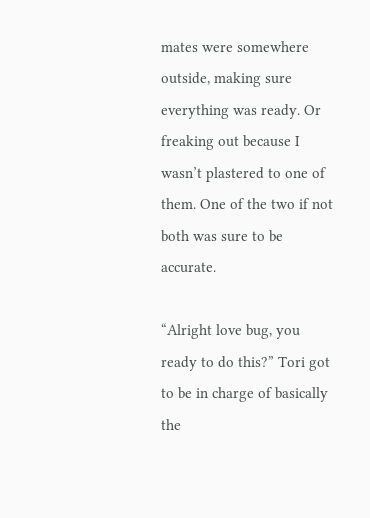mates were somewhere outside, making sure everything was ready. Or freaking out because I wasn’t plastered to one of them. One of the two if not both was sure to be accurate.

“Alright love bug, you ready to do this?” Tori got to be in charge of basically the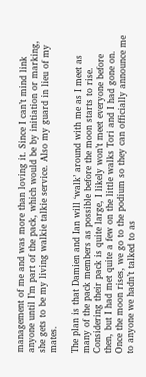management of me and was more than loving it. Since I can’t mind link anyone until I’m part of the pack, which would be by initiation or marking, she gets to be my living walkie talkie service. Also my guard in lieu of my mates.

The plan is that Damien and Ian will ‘walk’ around with me as I meet as many of the pack members as possible before the moon starts to rise. Considering their pack is quite large, I likely won’t meet everyone before then, but I had met quite a few on the little walks Tori and I had gone on. Once the moon rises, we go to the podium so they can officially announce me to anyone we hadn’t talked to as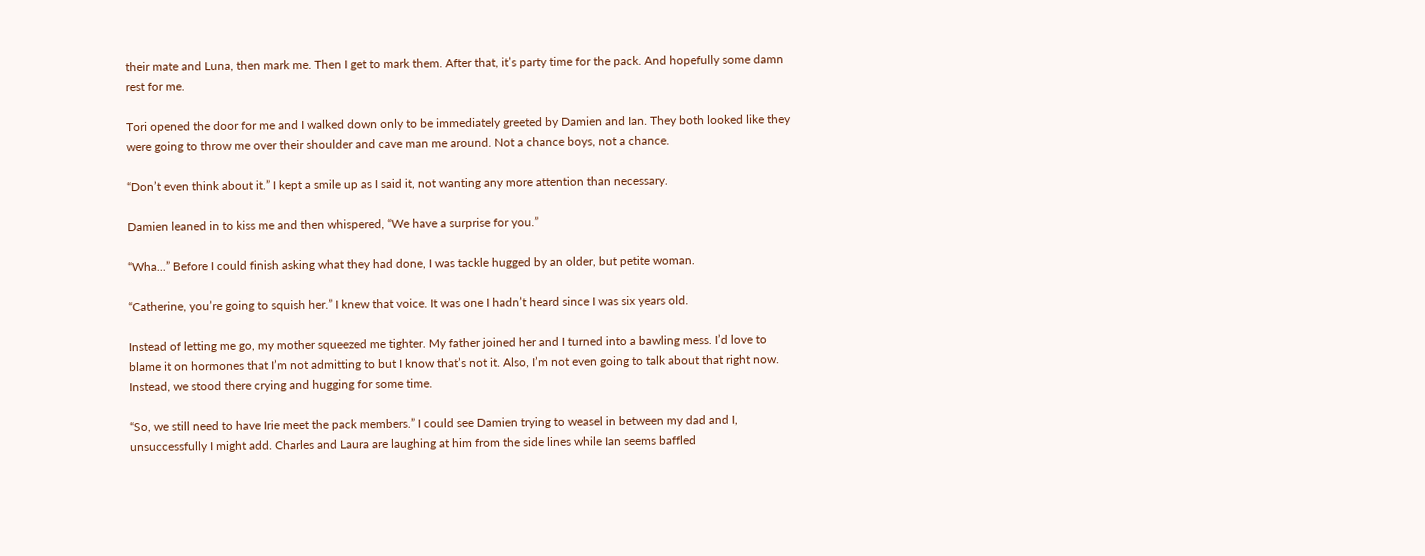their mate and Luna, then mark me. Then I get to mark them. After that, it’s party time for the pack. And hopefully some damn rest for me.

Tori opened the door for me and I walked down only to be immediately greeted by Damien and Ian. They both looked like they were going to throw me over their shoulder and cave man me around. Not a chance boys, not a chance.

“Don’t even think about it.” I kept a smile up as I said it, not wanting any more attention than necessary.

Damien leaned in to kiss me and then whispered, “We have a surprise for you.”

“Wha...” Before I could finish asking what they had done, I was tackle hugged by an older, but petite woman.

“Catherine, you’re going to squish her.” I knew that voice. It was one I hadn’t heard since I was six years old.

Instead of letting me go, my mother squeezed me tighter. My father joined her and I turned into a bawling mess. I’d love to blame it on hormones that I’m not admitting to but I know that’s not it. Also, I’m not even going to talk about that right now. Instead, we stood there crying and hugging for some time.

“So, we still need to have Irie meet the pack members.” I could see Damien trying to weasel in between my dad and I, unsuccessfully I might add. Charles and Laura are laughing at him from the side lines while Ian seems baffled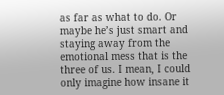as far as what to do. Or maybe he’s just smart and staying away from the emotional mess that is the three of us. I mean, I could only imagine how insane it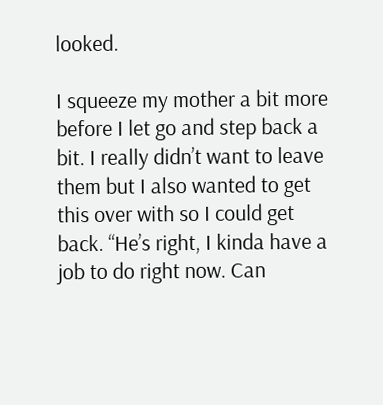looked.

I squeeze my mother a bit more before I let go and step back a bit. I really didn’t want to leave them but I also wanted to get this over with so I could get back. “He’s right, I kinda have a job to do right now. Can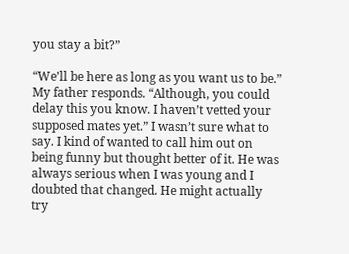you stay a bit?”

“We’ll be here as long as you want us to be.” My father responds. “Although, you could delay this you know. I haven’t vetted your supposed mates yet.” I wasn’t sure what to say. I kind of wanted to call him out on being funny but thought better of it. He was always serious when I was young and I doubted that changed. He might actually try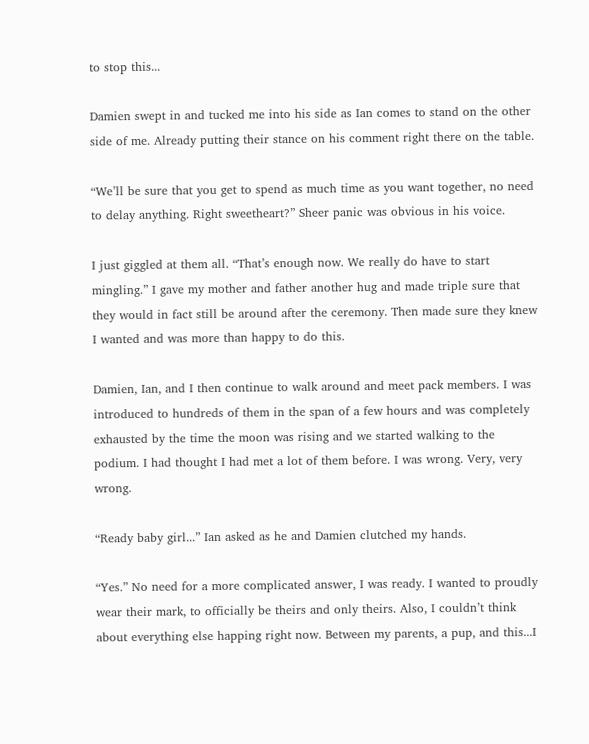to stop this...

Damien swept in and tucked me into his side as Ian comes to stand on the other side of me. Already putting their stance on his comment right there on the table.

“We’ll be sure that you get to spend as much time as you want together, no need to delay anything. Right sweetheart?” Sheer panic was obvious in his voice.

I just giggled at them all. “That’s enough now. We really do have to start mingling.” I gave my mother and father another hug and made triple sure that they would in fact still be around after the ceremony. Then made sure they knew I wanted and was more than happy to do this.

Damien, Ian, and I then continue to walk around and meet pack members. I was introduced to hundreds of them in the span of a few hours and was completely exhausted by the time the moon was rising and we started walking to the podium. I had thought I had met a lot of them before. I was wrong. Very, very wrong.

“Ready baby girl...” Ian asked as he and Damien clutched my hands.

“Yes.” No need for a more complicated answer, I was ready. I wanted to proudly wear their mark, to officially be theirs and only theirs. Also, I couldn’t think about everything else happing right now. Between my parents, a pup, and this...I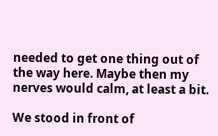needed to get one thing out of the way here. Maybe then my nerves would calm, at least a bit.

We stood in front of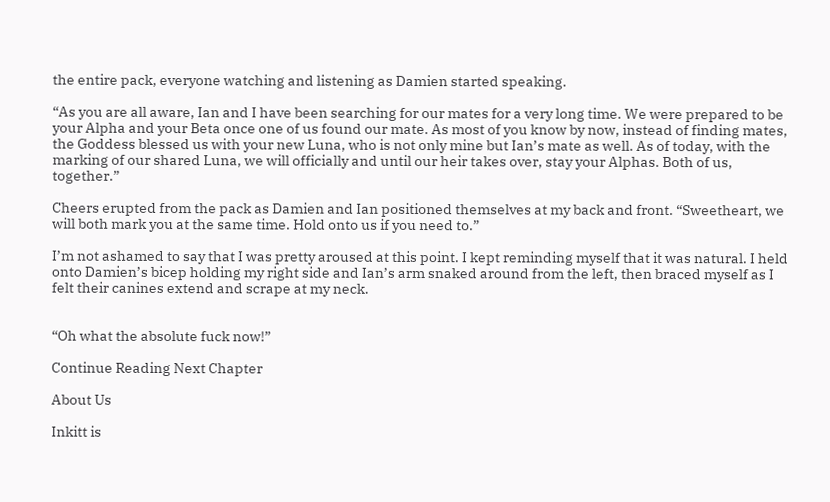the entire pack, everyone watching and listening as Damien started speaking.

“As you are all aware, Ian and I have been searching for our mates for a very long time. We were prepared to be your Alpha and your Beta once one of us found our mate. As most of you know by now, instead of finding mates, the Goddess blessed us with your new Luna, who is not only mine but Ian’s mate as well. As of today, with the marking of our shared Luna, we will officially and until our heir takes over, stay your Alphas. Both of us, together.”

Cheers erupted from the pack as Damien and Ian positioned themselves at my back and front. “Sweetheart, we will both mark you at the same time. Hold onto us if you need to.”

I’m not ashamed to say that I was pretty aroused at this point. I kept reminding myself that it was natural. I held onto Damien’s bicep holding my right side and Ian’s arm snaked around from the left, then braced myself as I felt their canines extend and scrape at my neck.


“Oh what the absolute fuck now!”

Continue Reading Next Chapter

About Us

Inkitt is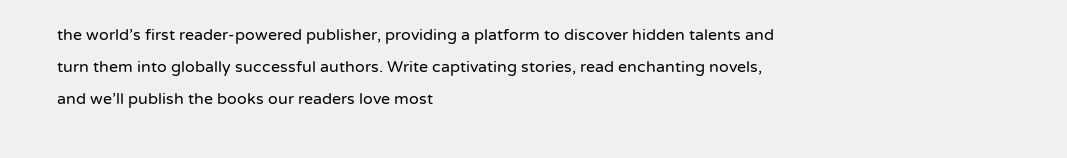the world’s first reader-powered publisher, providing a platform to discover hidden talents and turn them into globally successful authors. Write captivating stories, read enchanting novels, and we’ll publish the books our readers love most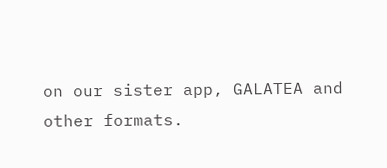on our sister app, GALATEA and other formats.